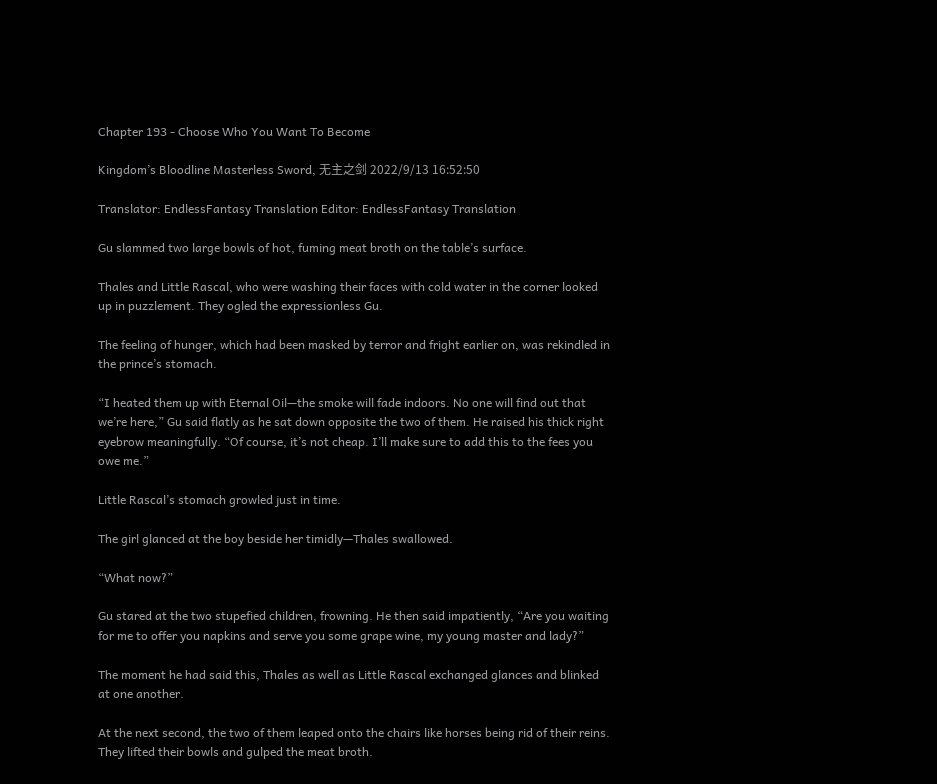Chapter 193 - Choose Who You Want To Become

Kingdom’s Bloodline Masterless Sword, 无主之剑 2022/9/13 16:52:50

Translator: EndlessFantasy Translation Editor: EndlessFantasy Translation

Gu slammed two large bowls of hot, fuming meat broth on the table’s surface.

Thales and Little Rascal, who were washing their faces with cold water in the corner looked up in puzzlement. They ogled the expressionless Gu.

The feeling of hunger, which had been masked by terror and fright earlier on, was rekindled in the prince’s stomach.

“I heated them up with Eternal Oil—the smoke will fade indoors. No one will find out that we’re here,” Gu said flatly as he sat down opposite the two of them. He raised his thick right eyebrow meaningfully. “Of course, it’s not cheap. I’ll make sure to add this to the fees you owe me.”

Little Rascal’s stomach growled just in time.

The girl glanced at the boy beside her timidly—Thales swallowed.

“What now?”

Gu stared at the two stupefied children, frowning. He then said impatiently, “Are you waiting for me to offer you napkins and serve you some grape wine, my young master and lady?”

The moment he had said this, Thales as well as Little Rascal exchanged glances and blinked at one another.

At the next second, the two of them leaped onto the chairs like horses being rid of their reins. They lifted their bowls and gulped the meat broth.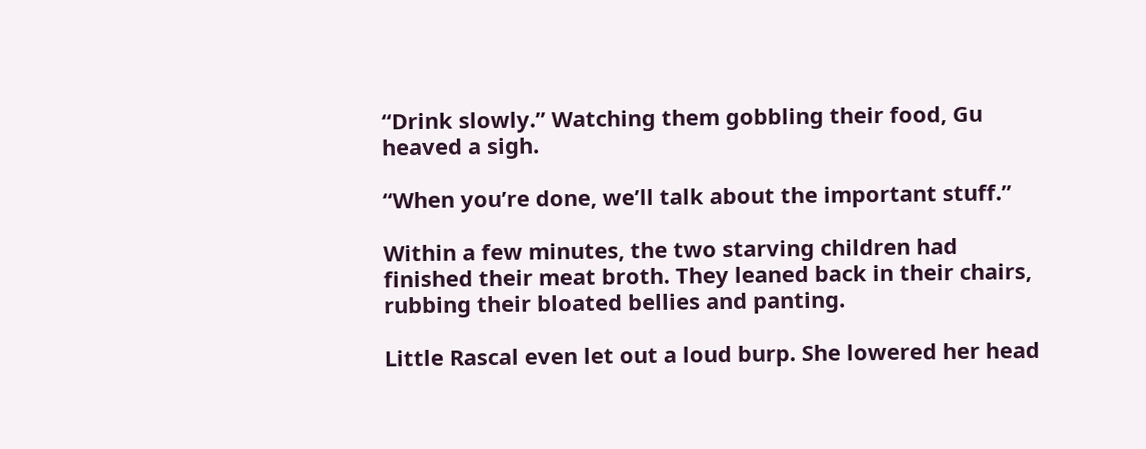“Drink slowly.” Watching them gobbling their food, Gu heaved a sigh.

“When you’re done, we’ll talk about the important stuff.”

Within a few minutes, the two starving children had finished their meat broth. They leaned back in their chairs, rubbing their bloated bellies and panting.

Little Rascal even let out a loud burp. She lowered her head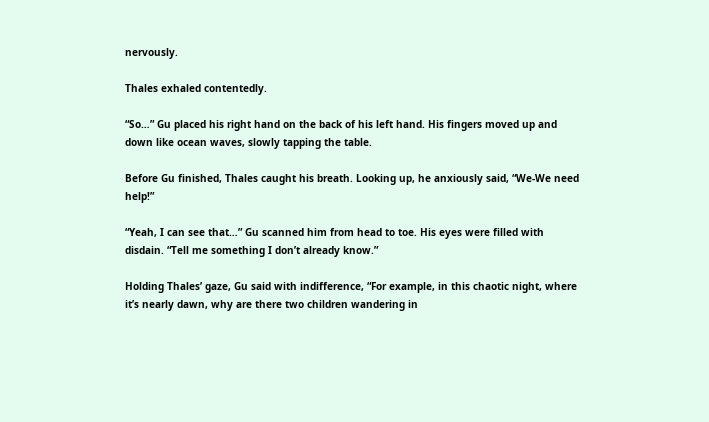nervously.

Thales exhaled contentedly.

“So…” Gu placed his right hand on the back of his left hand. His fingers moved up and down like ocean waves, slowly tapping the table.

Before Gu finished, Thales caught his breath. Looking up, he anxiously said, “We-We need help!”

“Yeah, I can see that…” Gu scanned him from head to toe. His eyes were filled with disdain. “Tell me something I don’t already know.”

Holding Thales’ gaze, Gu said with indifference, “For example, in this chaotic night, where it’s nearly dawn, why are there two children wandering in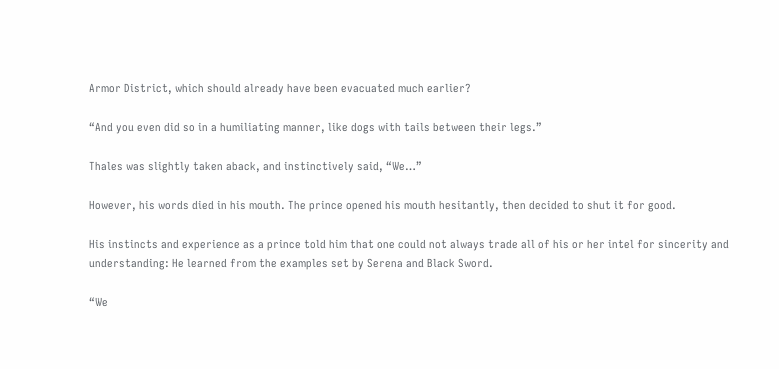Armor District, which should already have been evacuated much earlier?

“And you even did so in a humiliating manner, like dogs with tails between their legs.”

Thales was slightly taken aback, and instinctively said, “We…”

However, his words died in his mouth. The prince opened his mouth hesitantly, then decided to shut it for good.

His instincts and experience as a prince told him that one could not always trade all of his or her intel for sincerity and understanding: He learned from the examples set by Serena and Black Sword.

“We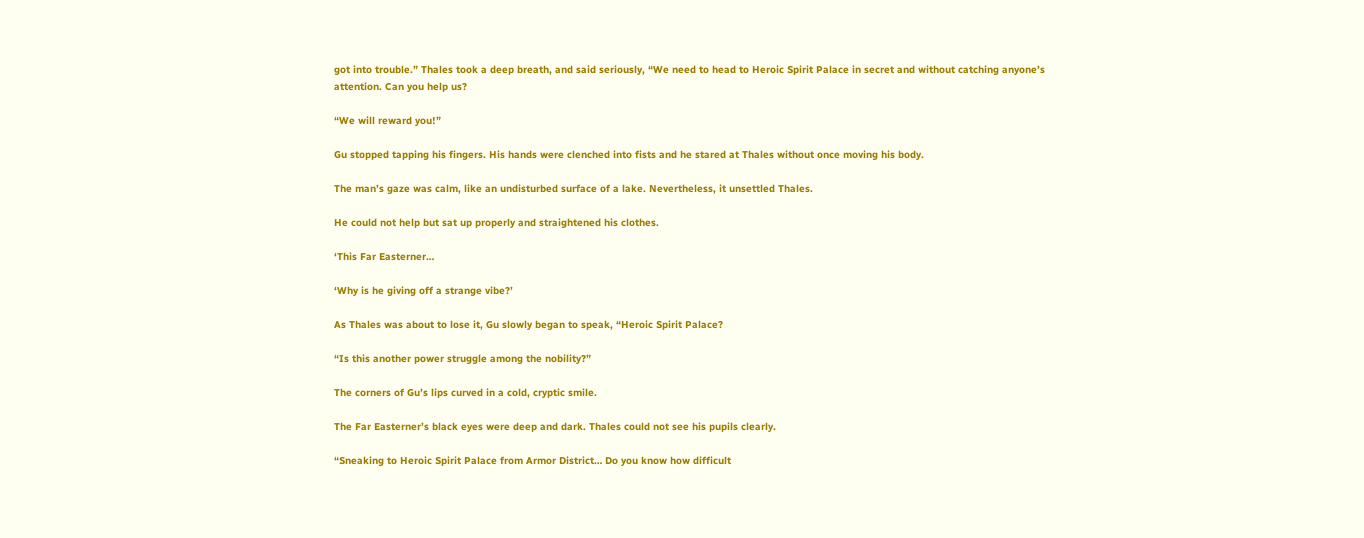got into trouble.” Thales took a deep breath, and said seriously, “We need to head to Heroic Spirit Palace in secret and without catching anyone’s attention. Can you help us?

“We will reward you!”

Gu stopped tapping his fingers. His hands were clenched into fists and he stared at Thales without once moving his body.

The man’s gaze was calm, like an undisturbed surface of a lake. Nevertheless, it unsettled Thales.

He could not help but sat up properly and straightened his clothes.

‘This Far Easterner…

‘Why is he giving off a strange vibe?’

As Thales was about to lose it, Gu slowly began to speak, “Heroic Spirit Palace?

“Is this another power struggle among the nobility?”

The corners of Gu’s lips curved in a cold, cryptic smile.

The Far Easterner’s black eyes were deep and dark. Thales could not see his pupils clearly.

“Sneaking to Heroic Spirit Palace from Armor District… Do you know how difficult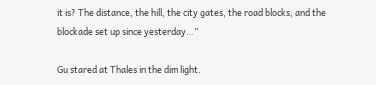it is? The distance, the hill, the city gates, the road blocks, and the blockade set up since yesterday…”

Gu stared at Thales in the dim light.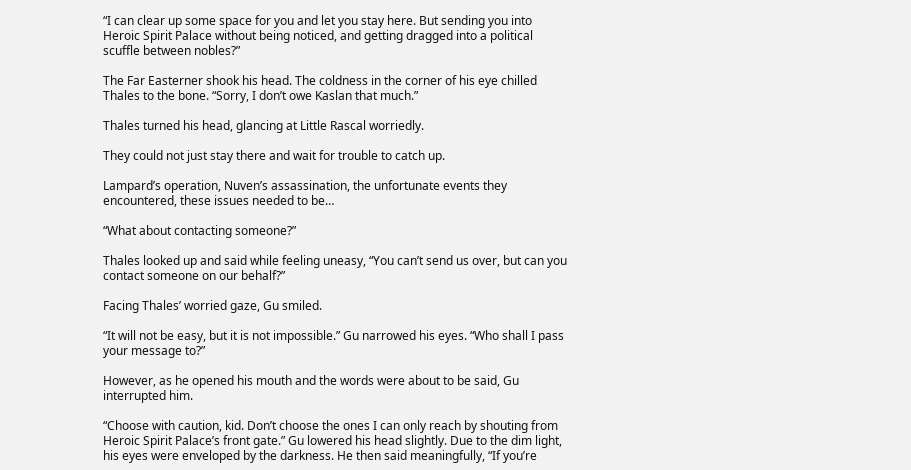“I can clear up some space for you and let you stay here. But sending you into Heroic Spirit Palace without being noticed, and getting dragged into a political scuffle between nobles?”

The Far Easterner shook his head. The coldness in the corner of his eye chilled Thales to the bone. “Sorry, I don’t owe Kaslan that much.”

Thales turned his head, glancing at Little Rascal worriedly.

They could not just stay there and wait for trouble to catch up.

Lampard’s operation, Nuven’s assassination, the unfortunate events they encountered, these issues needed to be…

“What about contacting someone?”

Thales looked up and said while feeling uneasy, “You can’t send us over, but can you contact someone on our behalf?”

Facing Thales’ worried gaze, Gu smiled.

“It will not be easy, but it is not impossible.” Gu narrowed his eyes. “Who shall I pass your message to?”

However, as he opened his mouth and the words were about to be said, Gu interrupted him.

“Choose with caution, kid. Don’t choose the ones I can only reach by shouting from Heroic Spirit Palace’s front gate.” Gu lowered his head slightly. Due to the dim light, his eyes were enveloped by the darkness. He then said meaningfully, “If you’re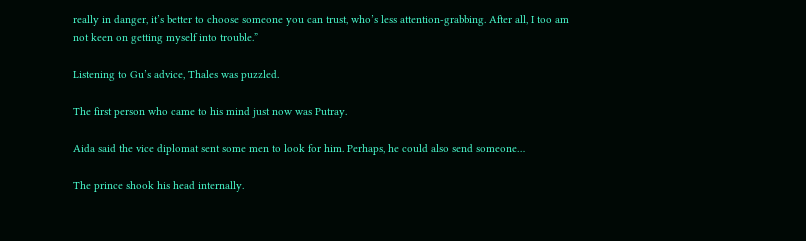really in danger, it’s better to choose someone you can trust, who’s less attention-grabbing. After all, I too am not keen on getting myself into trouble.”

Listening to Gu’s advice, Thales was puzzled.

The first person who came to his mind just now was Putray.

Aida said the vice diplomat sent some men to look for him. Perhaps, he could also send someone…

The prince shook his head internally.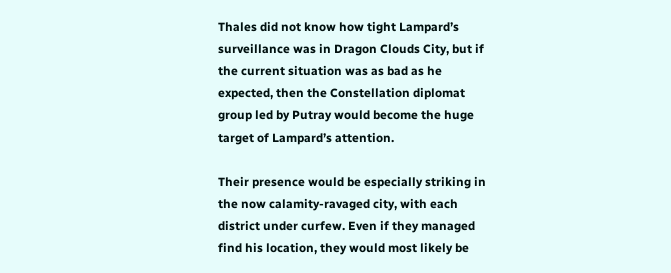Thales did not know how tight Lampard’s surveillance was in Dragon Clouds City, but if the current situation was as bad as he expected, then the Constellation diplomat group led by Putray would become the huge target of Lampard’s attention.

Their presence would be especially striking in the now calamity-ravaged city, with each district under curfew. Even if they managed find his location, they would most likely be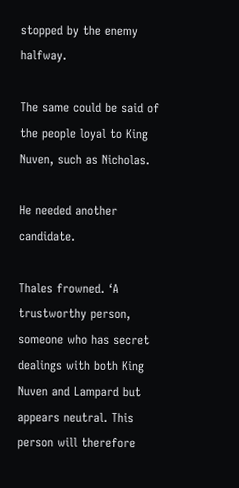stopped by the enemy halfway.

The same could be said of the people loyal to King Nuven, such as Nicholas.

He needed another candidate.

Thales frowned. ‘A trustworthy person, someone who has secret dealings with both King Nuven and Lampard but appears neutral. This person will therefore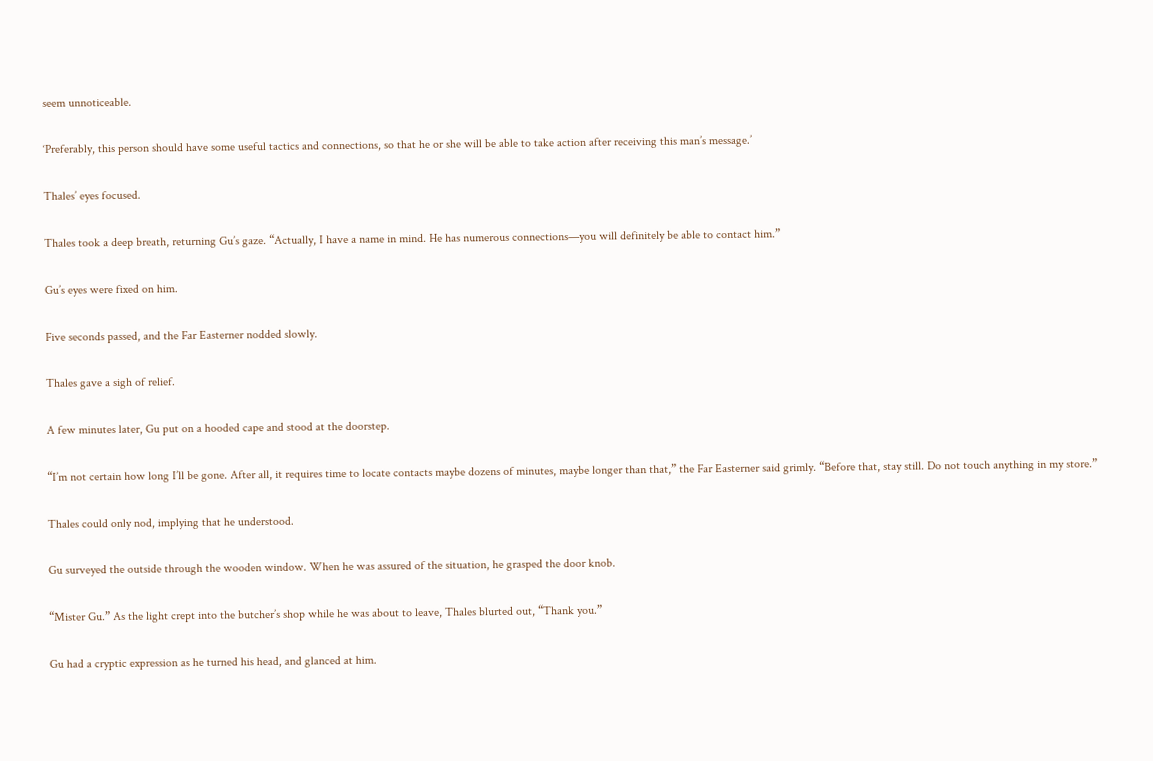seem unnoticeable.

‘Preferably, this person should have some useful tactics and connections, so that he or she will be able to take action after receiving this man’s message.’

Thales’ eyes focused.

Thales took a deep breath, returning Gu’s gaze. “Actually, I have a name in mind. He has numerous connections—you will definitely be able to contact him.”

Gu’s eyes were fixed on him.

Five seconds passed, and the Far Easterner nodded slowly.

Thales gave a sigh of relief.

A few minutes later, Gu put on a hooded cape and stood at the doorstep.

“I’m not certain how long I’ll be gone. After all, it requires time to locate contacts maybe dozens of minutes, maybe longer than that,” the Far Easterner said grimly. “Before that, stay still. Do not touch anything in my store.”

Thales could only nod, implying that he understood.

Gu surveyed the outside through the wooden window. When he was assured of the situation, he grasped the door knob.

“Mister Gu.” As the light crept into the butcher’s shop while he was about to leave, Thales blurted out, “Thank you.”

Gu had a cryptic expression as he turned his head, and glanced at him.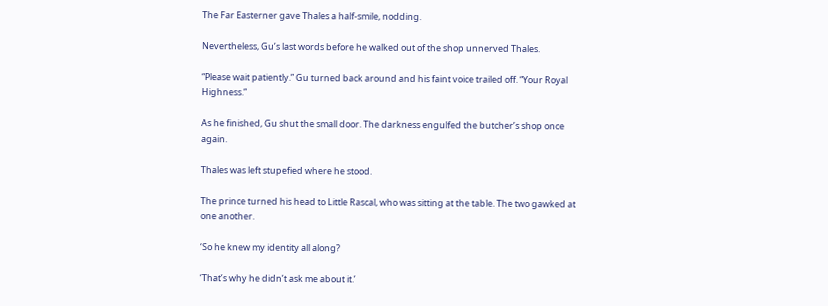The Far Easterner gave Thales a half-smile, nodding.

Nevertheless, Gu’s last words before he walked out of the shop unnerved Thales.

“Please wait patiently.” Gu turned back around and his faint voice trailed off. “Your Royal Highness.”

As he finished, Gu shut the small door. The darkness engulfed the butcher’s shop once again.

Thales was left stupefied where he stood.

The prince turned his head to Little Rascal, who was sitting at the table. The two gawked at one another.

‘So he knew my identity all along?

‘That’s why he didn’t ask me about it.’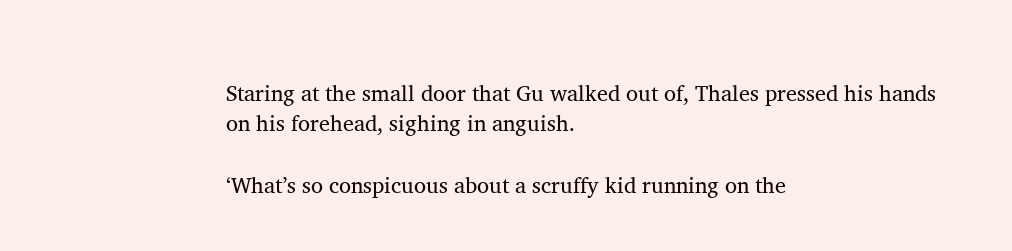Staring at the small door that Gu walked out of, Thales pressed his hands on his forehead, sighing in anguish.

‘What’s so conspicuous about a scruffy kid running on the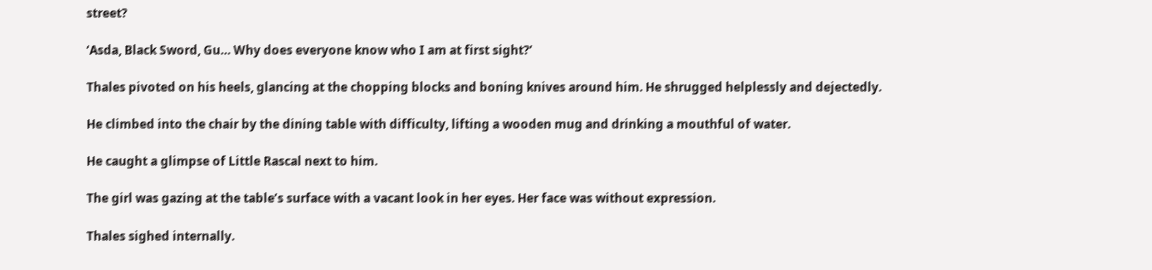street?

‘Asda, Black Sword, Gu… Why does everyone know who I am at first sight?’

Thales pivoted on his heels, glancing at the chopping blocks and boning knives around him. He shrugged helplessly and dejectedly.

He climbed into the chair by the dining table with difficulty, lifting a wooden mug and drinking a mouthful of water.

He caught a glimpse of Little Rascal next to him.

The girl was gazing at the table’s surface with a vacant look in her eyes. Her face was without expression.

Thales sighed internally.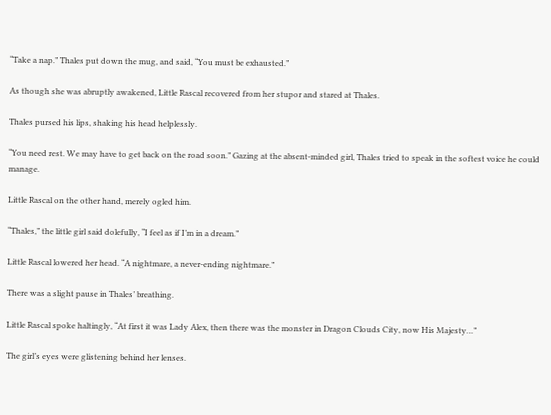“Take a nap.” Thales put down the mug, and said, “You must be exhausted.”

As though she was abruptly awakened, Little Rascal recovered from her stupor and stared at Thales.

Thales pursed his lips, shaking his head helplessly.

“You need rest. We may have to get back on the road soon.” Gazing at the absent-minded girl, Thales tried to speak in the softest voice he could manage.

Little Rascal on the other hand, merely ogled him.

“Thales,” the little girl said dolefully, “I feel as if I’m in a dream.”

Little Rascal lowered her head. “A nightmare, a never-ending nightmare.”

There was a slight pause in Thales’ breathing.

Little Rascal spoke haltingly, “At first it was Lady Alex, then there was the monster in Dragon Clouds City, now His Majesty…”

The girl’s eyes were glistening behind her lenses.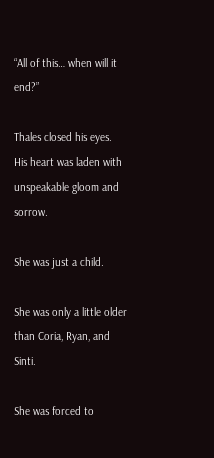“All of this… when will it end?”

Thales closed his eyes. His heart was laden with unspeakable gloom and sorrow.

She was just a child.

She was only a little older than Coria, Ryan, and Sinti.

She was forced to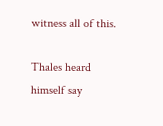witness all of this.

Thales heard himself say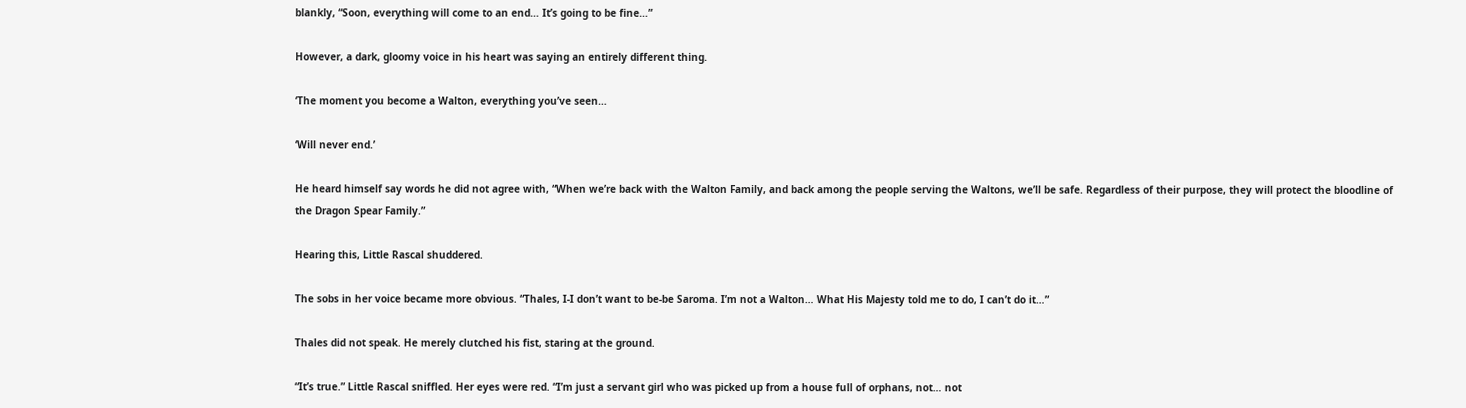blankly, “Soon, everything will come to an end… It’s going to be fine…”

However, a dark, gloomy voice in his heart was saying an entirely different thing.

‘The moment you become a Walton, everything you’ve seen…

‘Will never end.’

He heard himself say words he did not agree with, “When we’re back with the Walton Family, and back among the people serving the Waltons, we’ll be safe. Regardless of their purpose, they will protect the bloodline of the Dragon Spear Family.”

Hearing this, Little Rascal shuddered.

The sobs in her voice became more obvious. “Thales, I-I don’t want to be-be Saroma. I’m not a Walton… What His Majesty told me to do, I can’t do it…”

Thales did not speak. He merely clutched his fist, staring at the ground.

“It’s true.” Little Rascal sniffled. Her eyes were red. “I’m just a servant girl who was picked up from a house full of orphans, not… not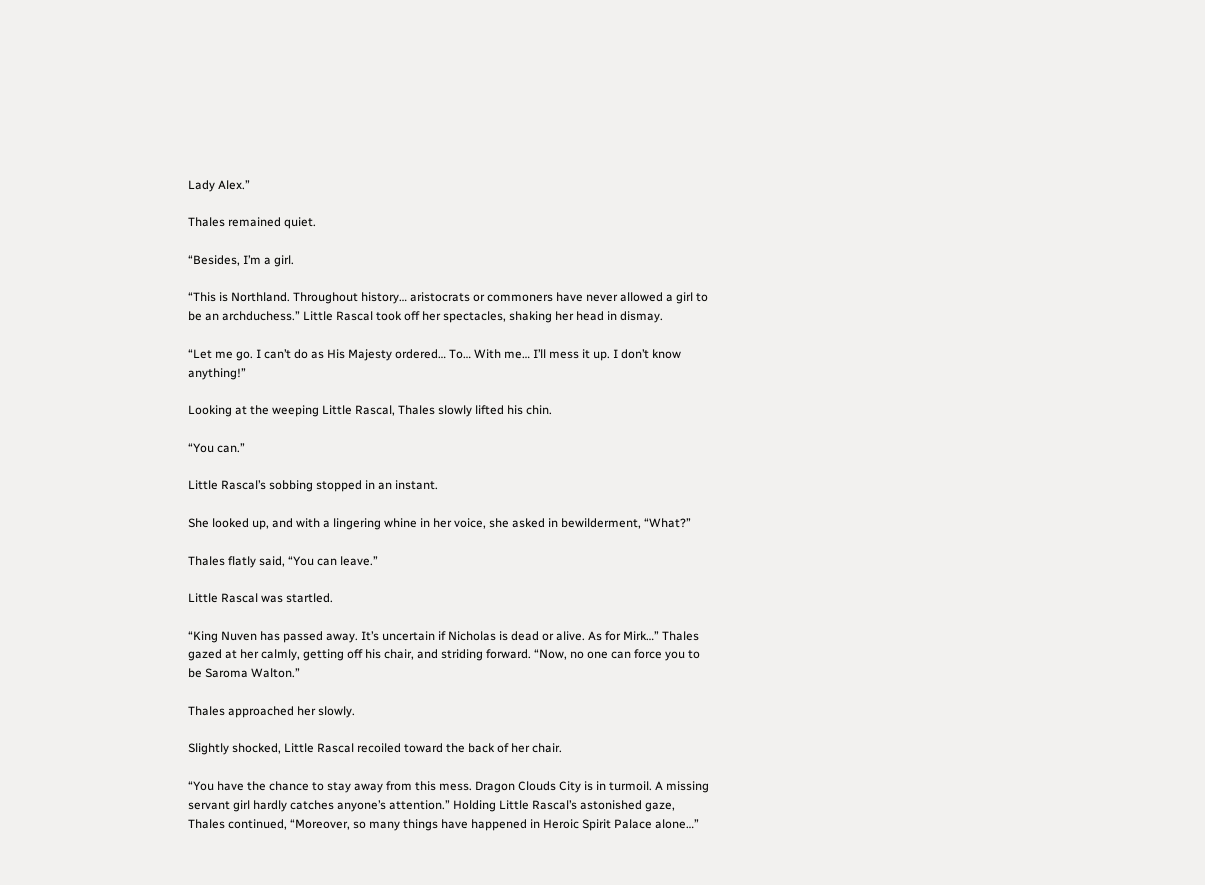Lady Alex.”

Thales remained quiet.

“Besides, I’m a girl.

“This is Northland. Throughout history… aristocrats or commoners have never allowed a girl to be an archduchess.” Little Rascal took off her spectacles, shaking her head in dismay.

“Let me go. I can’t do as His Majesty ordered… To… With me… I’ll mess it up. I don’t know anything!”

Looking at the weeping Little Rascal, Thales slowly lifted his chin.

“You can.”

Little Rascal’s sobbing stopped in an instant.

She looked up, and with a lingering whine in her voice, she asked in bewilderment, “What?”

Thales flatly said, “You can leave.”

Little Rascal was startled.

“King Nuven has passed away. It’s uncertain if Nicholas is dead or alive. As for Mirk…” Thales gazed at her calmly, getting off his chair, and striding forward. “Now, no one can force you to be Saroma Walton.”

Thales approached her slowly.

Slightly shocked, Little Rascal recoiled toward the back of her chair.

“You have the chance to stay away from this mess. Dragon Clouds City is in turmoil. A missing servant girl hardly catches anyone’s attention.” Holding Little Rascal’s astonished gaze, Thales continued, “Moreover, so many things have happened in Heroic Spirit Palace alone…”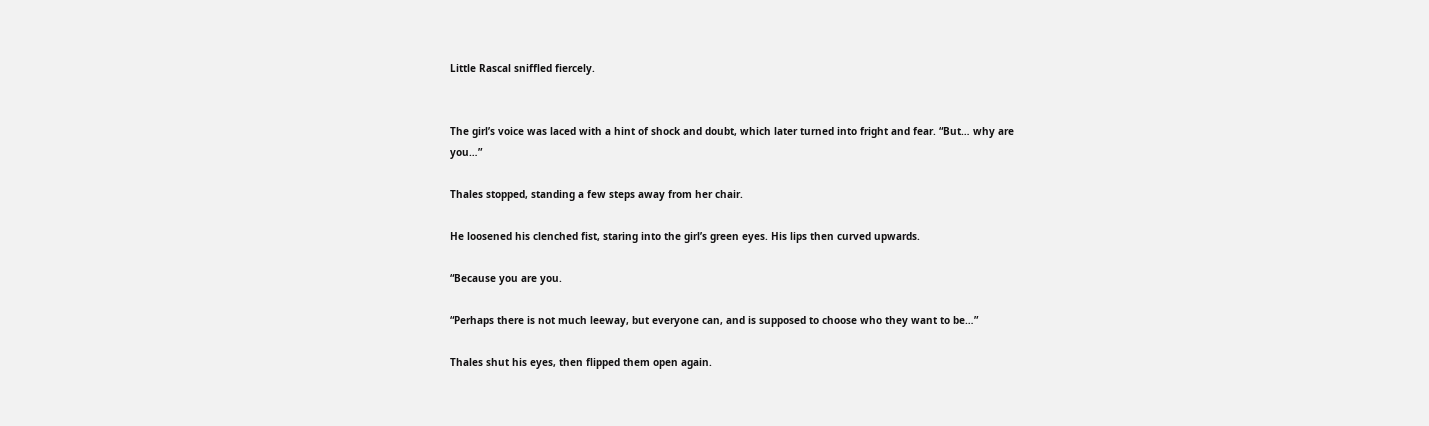Little Rascal sniffled fiercely.


The girl’s voice was laced with a hint of shock and doubt, which later turned into fright and fear. “But… why are you…”

Thales stopped, standing a few steps away from her chair.

He loosened his clenched fist, staring into the girl’s green eyes. His lips then curved upwards.

“Because you are you.

“Perhaps there is not much leeway, but everyone can, and is supposed to choose who they want to be…”

Thales shut his eyes, then flipped them open again.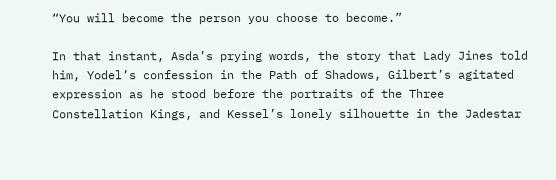“You will become the person you choose to become.”

In that instant, Asda’s prying words, the story that Lady Jines told him, Yodel’s confession in the Path of Shadows, Gilbert’s agitated expression as he stood before the portraits of the Three Constellation Kings, and Kessel’s lonely silhouette in the Jadestar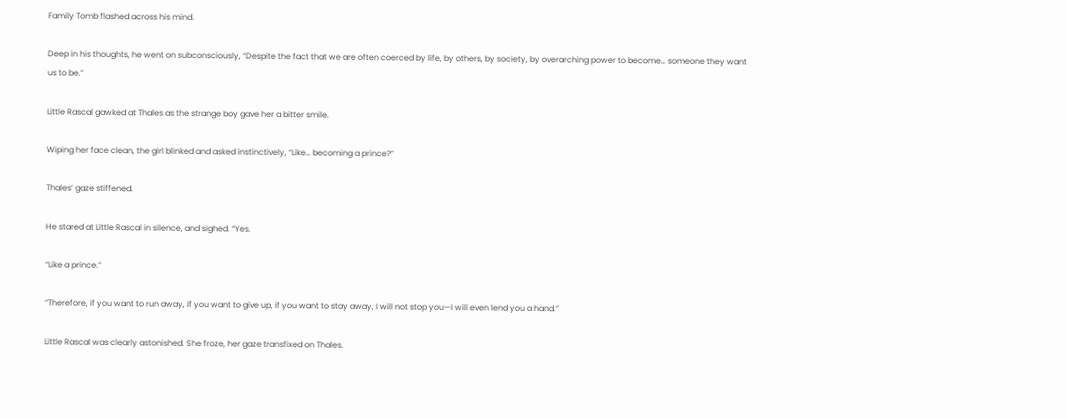Family Tomb flashed across his mind.

Deep in his thoughts, he went on subconsciously, “Despite the fact that we are often coerced by life, by others, by society, by overarching power to become… someone they want us to be.”

Little Rascal gawked at Thales as the strange boy gave her a bitter smile.

Wiping her face clean, the girl blinked and asked instinctively, “Like… becoming a prince?”

Thales’ gaze stiffened.

He stared at Little Rascal in silence, and sighed. “Yes.

“Like a prince.”

“Therefore, if you want to run away, if you want to give up, if you want to stay away, I will not stop you—I will even lend you a hand.”

Little Rascal was clearly astonished. She froze, her gaze transfixed on Thales.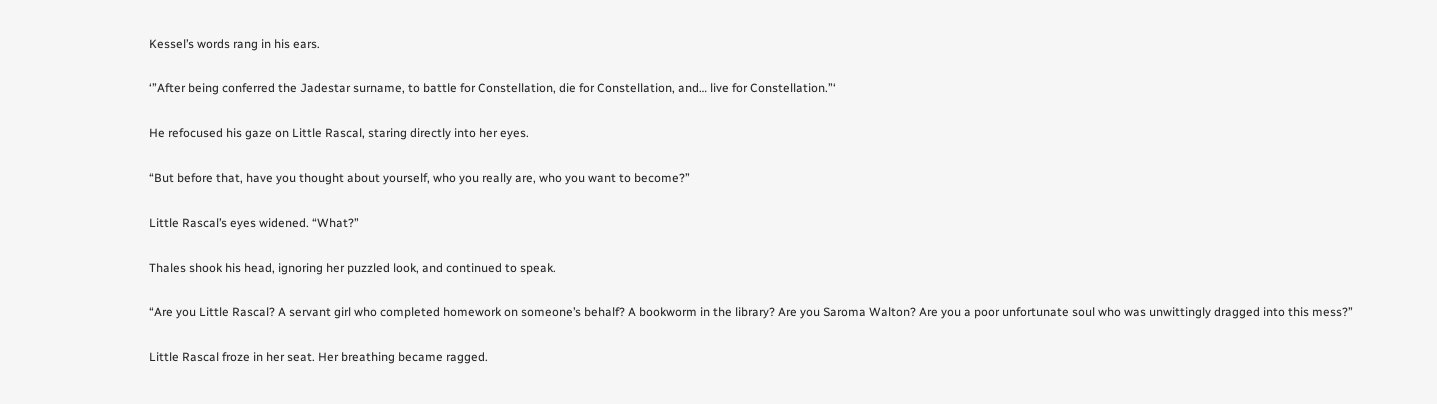Kessel’s words rang in his ears.

‘”After being conferred the Jadestar surname, to battle for Constellation, die for Constellation, and… live for Constellation.”‘

He refocused his gaze on Little Rascal, staring directly into her eyes.

“But before that, have you thought about yourself, who you really are, who you want to become?”

Little Rascal’s eyes widened. “What?”

Thales shook his head, ignoring her puzzled look, and continued to speak.

“Are you Little Rascal? A servant girl who completed homework on someone’s behalf? A bookworm in the library? Are you Saroma Walton? Are you a poor unfortunate soul who was unwittingly dragged into this mess?”

Little Rascal froze in her seat. Her breathing became ragged.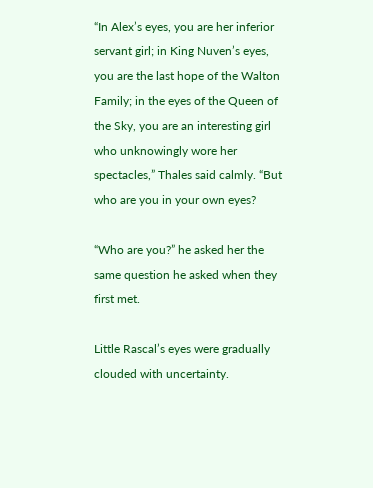“In Alex’s eyes, you are her inferior servant girl; in King Nuven’s eyes, you are the last hope of the Walton Family; in the eyes of the Queen of the Sky, you are an interesting girl who unknowingly wore her spectacles,” Thales said calmly. “But who are you in your own eyes?

“Who are you?” he asked her the same question he asked when they first met.

Little Rascal’s eyes were gradually clouded with uncertainty.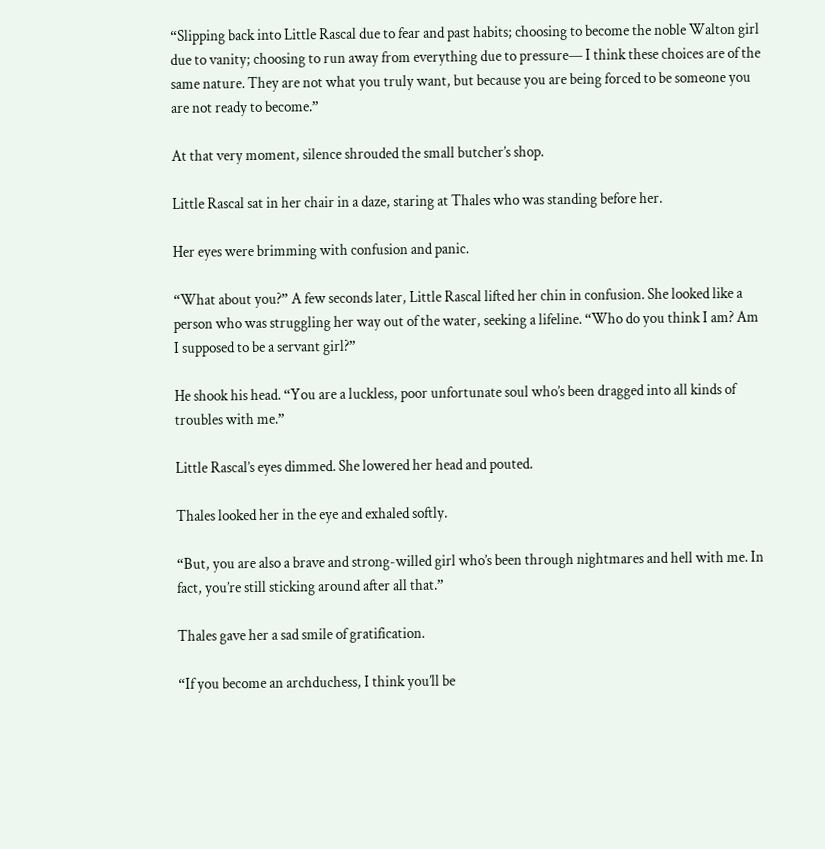“Slipping back into Little Rascal due to fear and past habits; choosing to become the noble Walton girl due to vanity; choosing to run away from everything due to pressure— I think these choices are of the same nature. They are not what you truly want, but because you are being forced to be someone you are not ready to become.”

At that very moment, silence shrouded the small butcher’s shop.

Little Rascal sat in her chair in a daze, staring at Thales who was standing before her.

Her eyes were brimming with confusion and panic.

“What about you?” A few seconds later, Little Rascal lifted her chin in confusion. She looked like a person who was struggling her way out of the water, seeking a lifeline. “Who do you think I am? Am I supposed to be a servant girl?”

He shook his head. “You are a luckless, poor unfortunate soul who’s been dragged into all kinds of troubles with me.”

Little Rascal’s eyes dimmed. She lowered her head and pouted.

Thales looked her in the eye and exhaled softly.

“But, you are also a brave and strong-willed girl who’s been through nightmares and hell with me. In fact, you’re still sticking around after all that.”

Thales gave her a sad smile of gratification.

“If you become an archduchess, I think you’ll be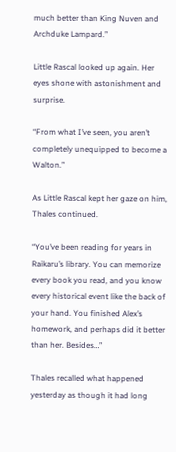much better than King Nuven and Archduke Lampard.”

Little Rascal looked up again. Her eyes shone with astonishment and surprise.

“From what I’ve seen, you aren’t completely unequipped to become a Walton.”

As Little Rascal kept her gaze on him, Thales continued.

“You’ve been reading for years in Raikaru’s library. You can memorize every book you read, and you know every historical event like the back of your hand. You finished Alex’s homework, and perhaps did it better than her. Besides…”

Thales recalled what happened yesterday as though it had long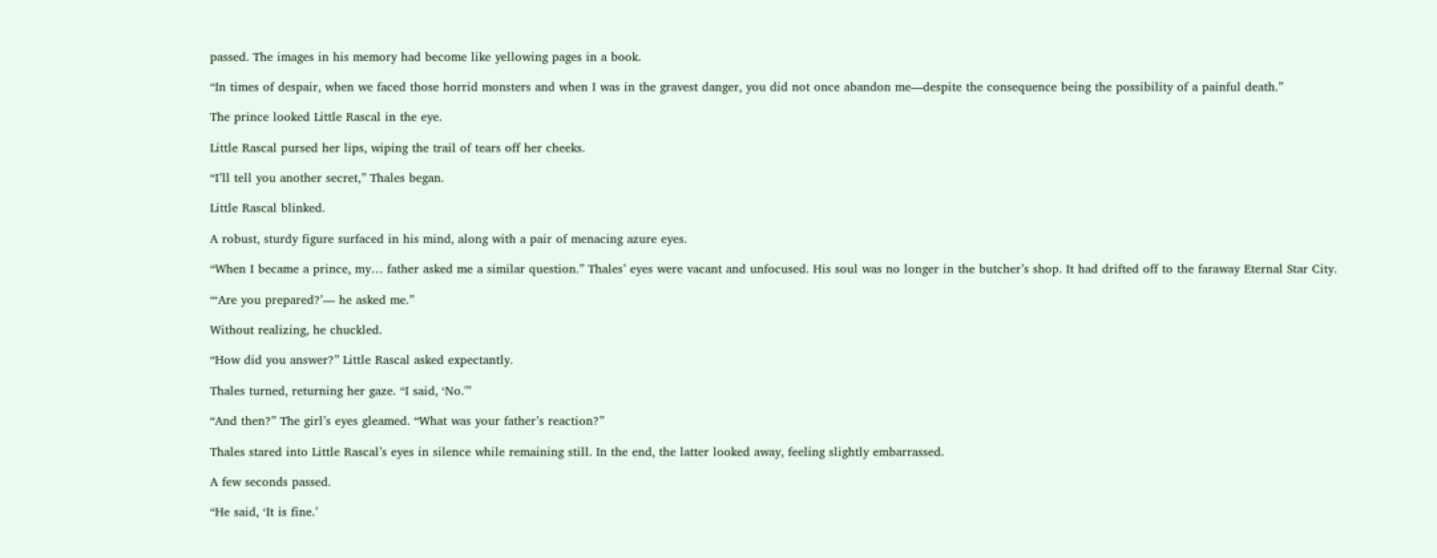passed. The images in his memory had become like yellowing pages in a book.

“In times of despair, when we faced those horrid monsters and when I was in the gravest danger, you did not once abandon me—despite the consequence being the possibility of a painful death.”

The prince looked Little Rascal in the eye.

Little Rascal pursed her lips, wiping the trail of tears off her cheeks.

“I’ll tell you another secret,” Thales began.

Little Rascal blinked.

A robust, sturdy figure surfaced in his mind, along with a pair of menacing azure eyes.

“When I became a prince, my… father asked me a similar question.” Thales’ eyes were vacant and unfocused. His soul was no longer in the butcher’s shop. It had drifted off to the faraway Eternal Star City.

“‘Are you prepared?’— he asked me.”

Without realizing, he chuckled.

“How did you answer?” Little Rascal asked expectantly.

Thales turned, returning her gaze. “I said, ‘No.'”

“And then?” The girl’s eyes gleamed. “What was your father’s reaction?”

Thales stared into Little Rascal’s eyes in silence while remaining still. In the end, the latter looked away, feeling slightly embarrassed.

A few seconds passed.

“He said, ‘It is fine.’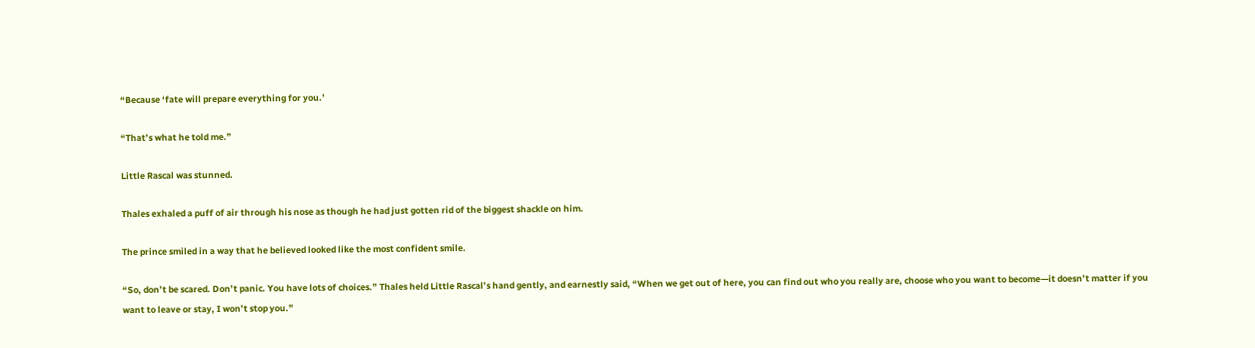“Because ‘fate will prepare everything for you.’

“That’s what he told me.”

Little Rascal was stunned.

Thales exhaled a puff of air through his nose as though he had just gotten rid of the biggest shackle on him.

The prince smiled in a way that he believed looked like the most confident smile.

“So, don’t be scared. Don’t panic. You have lots of choices.” Thales held Little Rascal’s hand gently, and earnestly said, “When we get out of here, you can find out who you really are, choose who you want to become—it doesn’t matter if you want to leave or stay, I won’t stop you.”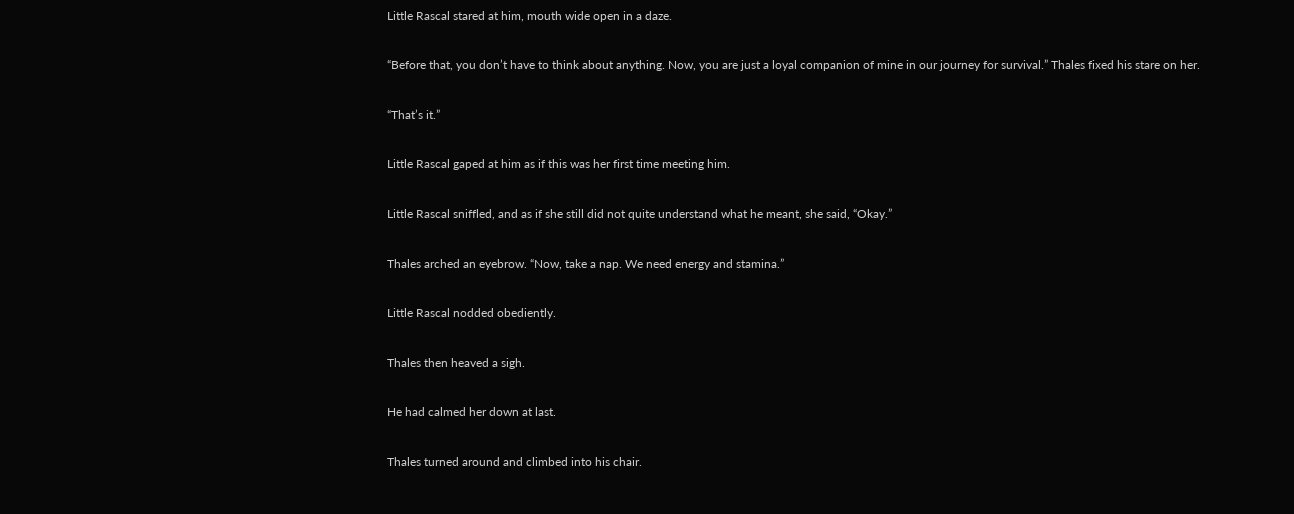Little Rascal stared at him, mouth wide open in a daze.

“Before that, you don’t have to think about anything. Now, you are just a loyal companion of mine in our journey for survival.” Thales fixed his stare on her.

“That’s it.”

Little Rascal gaped at him as if this was her first time meeting him.

Little Rascal sniffled, and as if she still did not quite understand what he meant, she said, “Okay.”

Thales arched an eyebrow. “Now, take a nap. We need energy and stamina.”

Little Rascal nodded obediently.

Thales then heaved a sigh.

He had calmed her down at last.

Thales turned around and climbed into his chair.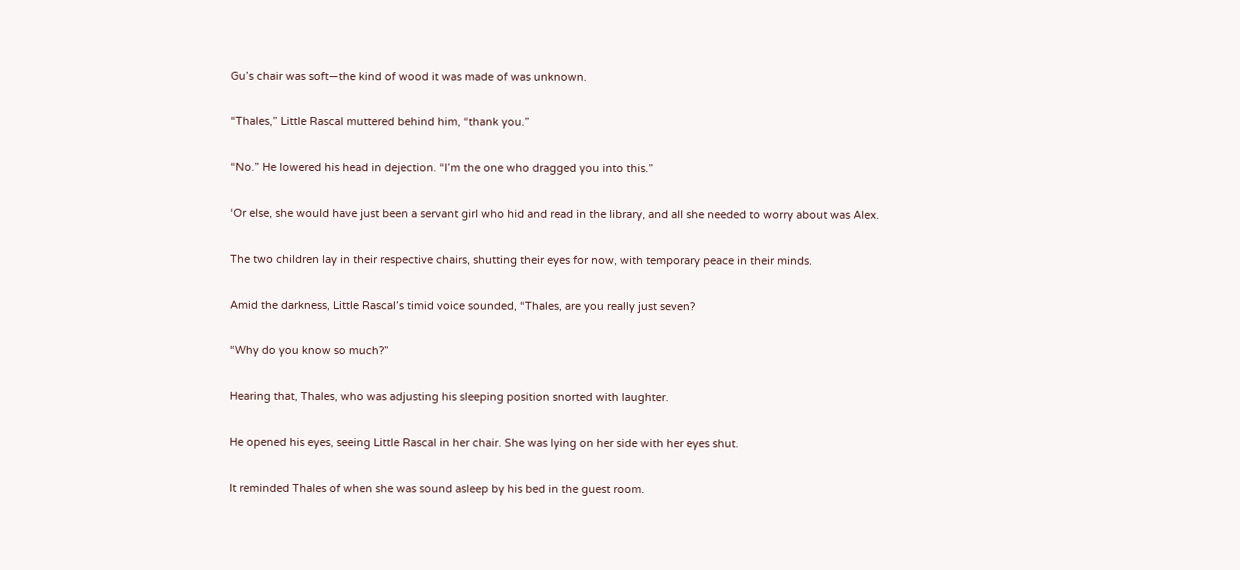Gu’s chair was soft—the kind of wood it was made of was unknown.

“Thales,” Little Rascal muttered behind him, “thank you.”

“No.” He lowered his head in dejection. “I’m the one who dragged you into this.”

‘Or else, she would have just been a servant girl who hid and read in the library, and all she needed to worry about was Alex.

The two children lay in their respective chairs, shutting their eyes for now, with temporary peace in their minds.

Amid the darkness, Little Rascal’s timid voice sounded, “Thales, are you really just seven?

“Why do you know so much?”

Hearing that, Thales, who was adjusting his sleeping position snorted with laughter.

He opened his eyes, seeing Little Rascal in her chair. She was lying on her side with her eyes shut.

It reminded Thales of when she was sound asleep by his bed in the guest room.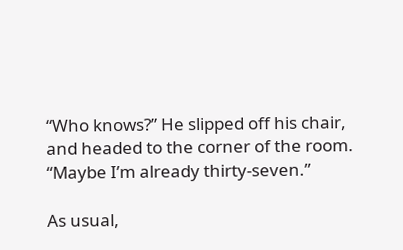“Who knows?” He slipped off his chair, and headed to the corner of the room. “Maybe I’m already thirty-seven.”

As usual,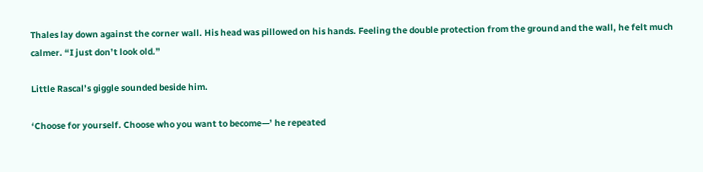Thales lay down against the corner wall. His head was pillowed on his hands. Feeling the double protection from the ground and the wall, he felt much calmer. “I just don’t look old.”

Little Rascal’s giggle sounded beside him.

‘Choose for yourself. Choose who you want to become—’ he repeated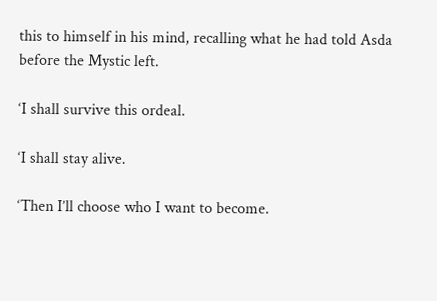this to himself in his mind, recalling what he had told Asda before the Mystic left.

‘I shall survive this ordeal.

‘I shall stay alive.

‘Then I’ll choose who I want to become.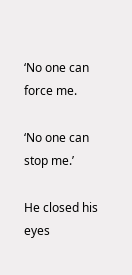‘No one can force me.

‘No one can stop me.’

He closed his eyes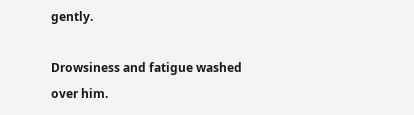gently.

Drowsiness and fatigue washed over him.